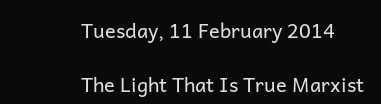Tuesday, 11 February 2014

The Light That Is True Marxist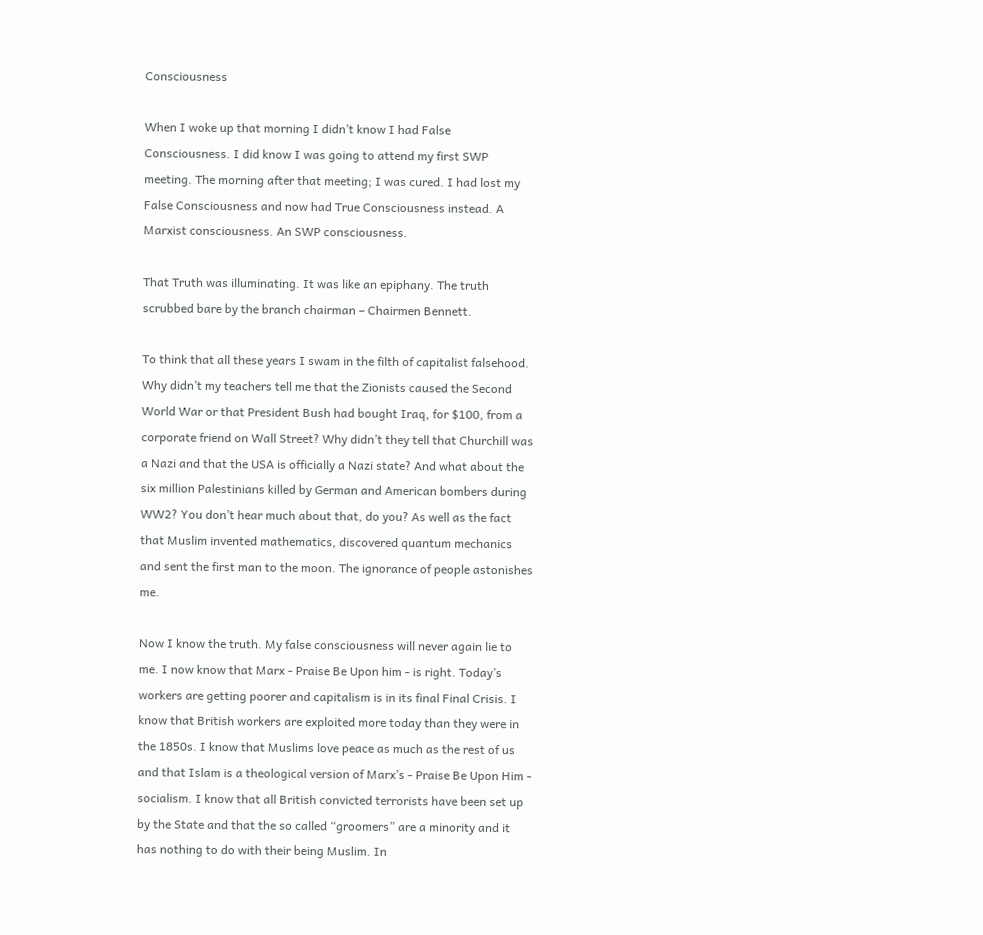Consciousness

When I woke up that morning I didn’t know I had False Consciousness. I did know I was going to attend my first SWP meeting. The morning after that meeting; I was cured. I had lost my False Consciousness and now had True Consciousness instead. A Marxist consciousness. An SWP consciousness.

That Truth was illuminating. It was like an epiphany. The truth scrubbed bare by the branch chairman – Chairmen Bennett.

To think that all these years I swam in the filth of capitalist falsehood. Why didn’t my teachers tell me that the Zionists caused the Second World War or that President Bush had bought Iraq, for $100, from a corporate friend on Wall Street? Why didn’t they tell that Churchill was a Nazi and that the USA is officially a Nazi state? And what about the six million Palestinians killed by German and American bombers during WW2? You don’t hear much about that, do you? As well as the fact that Muslim invented mathematics, discovered quantum mechanics and sent the first man to the moon. The ignorance of people astonishes me.

Now I know the truth. My false consciousness will never again lie to me. I now know that Marx - Praise Be Upon him - is right. Today’s workers are getting poorer and capitalism is in its final Final Crisis. I know that British workers are exploited more today than they were in the 1850s. I know that Muslims love peace as much as the rest of us and that Islam is a theological version of Marx’s - Praise Be Upon Him - socialism. I know that all British convicted terrorists have been set up by the State and that the so called “groomers” are a minority and it has nothing to do with their being Muslim. In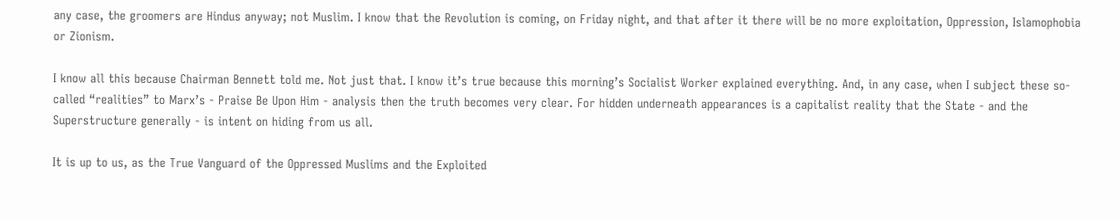any case, the groomers are Hindus anyway; not Muslim. I know that the Revolution is coming, on Friday night, and that after it there will be no more exploitation, Oppression, Islamophobia or Zionism.

I know all this because Chairman Bennett told me. Not just that. I know it’s true because this morning’s Socialist Worker explained everything. And, in any case, when I subject these so-called “realities” to Marx’s - Praise Be Upon Him - analysis then the truth becomes very clear. For hidden underneath appearances is a capitalist reality that the State - and the Superstructure generally - is intent on hiding from us all.

It is up to us, as the True Vanguard of the Oppressed Muslims and the Exploited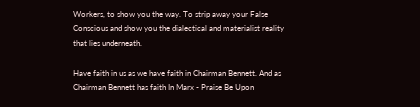Workers, to show you the way. To strip away your False Conscious and show you the dialectical and materialist reality that lies underneath.

Have faith in us as we have faith in Chairman Bennett. And as Chairman Bennett has faith In Marx - Praise Be Upon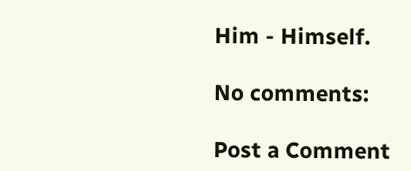Him - Himself.

No comments:

Post a Comment